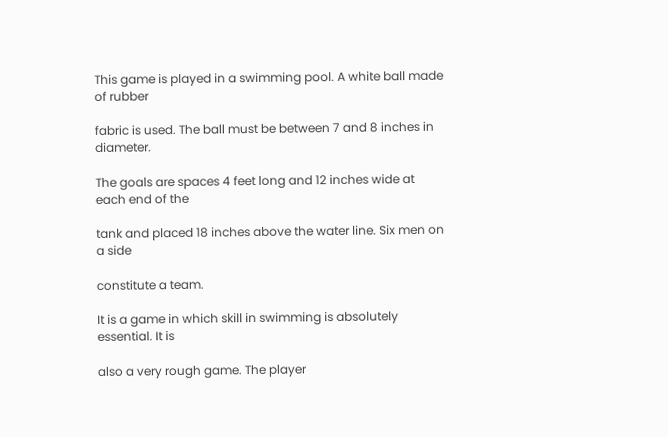This game is played in a swimming pool. A white ball made of rubber

fabric is used. The ball must be between 7 and 8 inches in diameter.

The goals are spaces 4 feet long and 12 inches wide at each end of the

tank and placed 18 inches above the water line. Six men on a side

constitute a team.

It is a game in which skill in swimming is absolutely essential. It is

also a very rough game. The player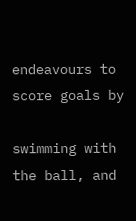endeavours to score goals by

swimming with the ball, and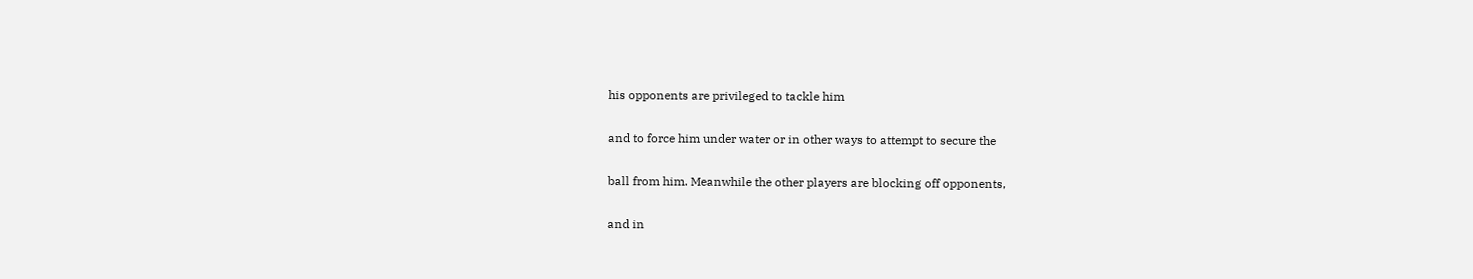his opponents are privileged to tackle him

and to force him under water or in other ways to attempt to secure the

ball from him. Meanwhile the other players are blocking off opponents,

and in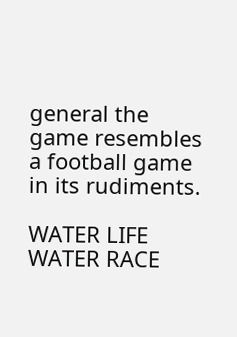general the game resembles a football game in its rudiments.

WATER LIFE WATER RACE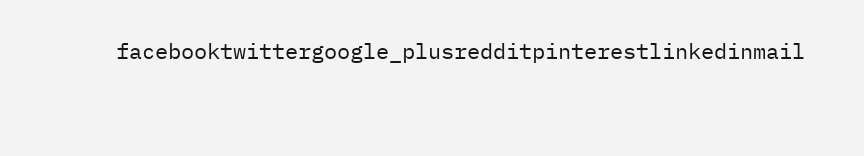facebooktwittergoogle_plusredditpinterestlinkedinmail